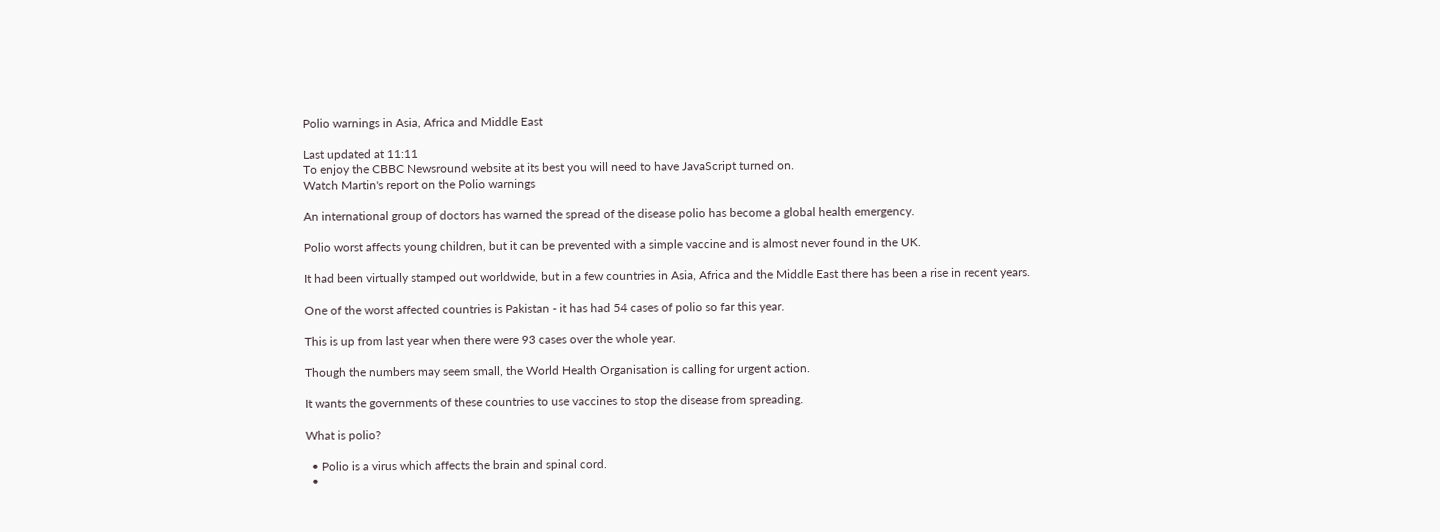Polio warnings in Asia, Africa and Middle East

Last updated at 11:11
To enjoy the CBBC Newsround website at its best you will need to have JavaScript turned on.
Watch Martin's report on the Polio warnings

An international group of doctors has warned the spread of the disease polio has become a global health emergency.

Polio worst affects young children, but it can be prevented with a simple vaccine and is almost never found in the UK.

It had been virtually stamped out worldwide, but in a few countries in Asia, Africa and the Middle East there has been a rise in recent years.

One of the worst affected countries is Pakistan - it has had 54 cases of polio so far this year.

This is up from last year when there were 93 cases over the whole year.

Though the numbers may seem small, the World Health Organisation is calling for urgent action.

It wants the governments of these countries to use vaccines to stop the disease from spreading.

What is polio?

  • Polio is a virus which affects the brain and spinal cord.
  •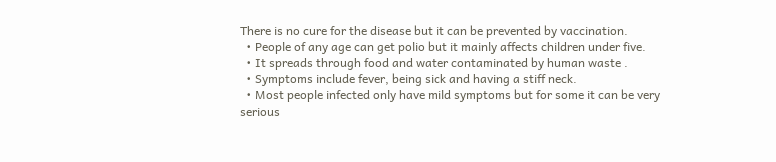There is no cure for the disease but it can be prevented by vaccination.
  • People of any age can get polio but it mainly affects children under five.
  • It spreads through food and water contaminated by human waste .
  • Symptoms include fever, being sick and having a stiff neck.
  • Most people infected only have mild symptoms but for some it can be very serious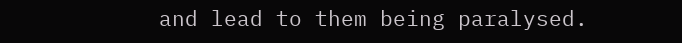and lead to them being paralysed.